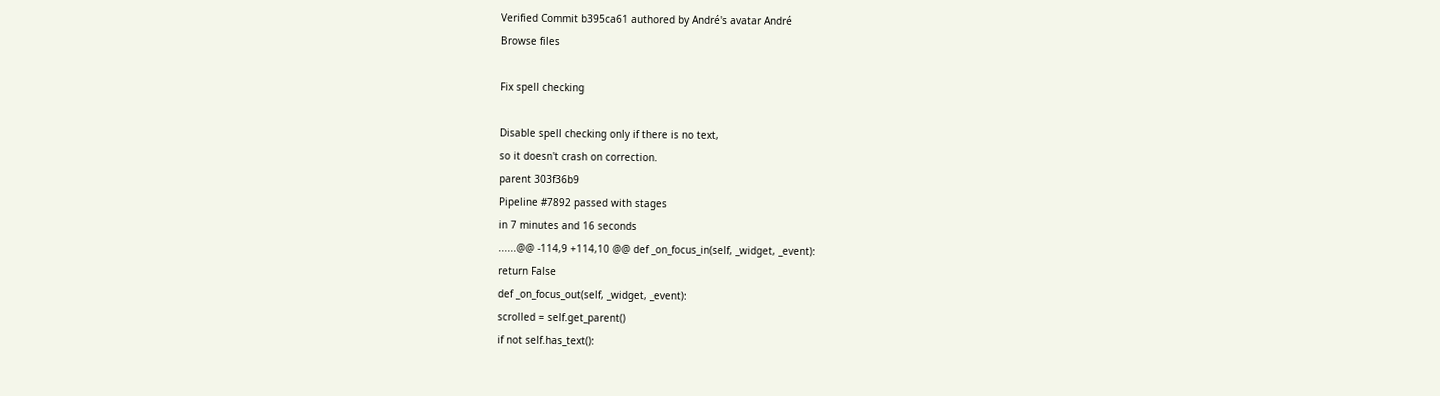Verified Commit b395ca61 authored by André's avatar André
Browse files

Fix spell checking

Disable spell checking only if there is no text,
so it doesn't crash on correction.
parent 303f36b9
Pipeline #7892 passed with stages
in 7 minutes and 16 seconds
......@@ -114,9 +114,10 @@ def _on_focus_in(self, _widget, _event):
return False
def _on_focus_out(self, _widget, _event):
scrolled = self.get_parent()
if not self.has_text():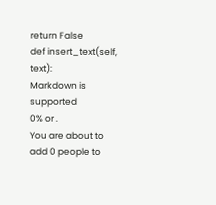return False
def insert_text(self, text):
Markdown is supported
0% or .
You are about to add 0 people to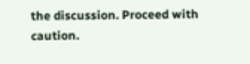the discussion. Proceed with caution.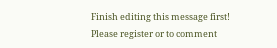Finish editing this message first!
Please register or to comment